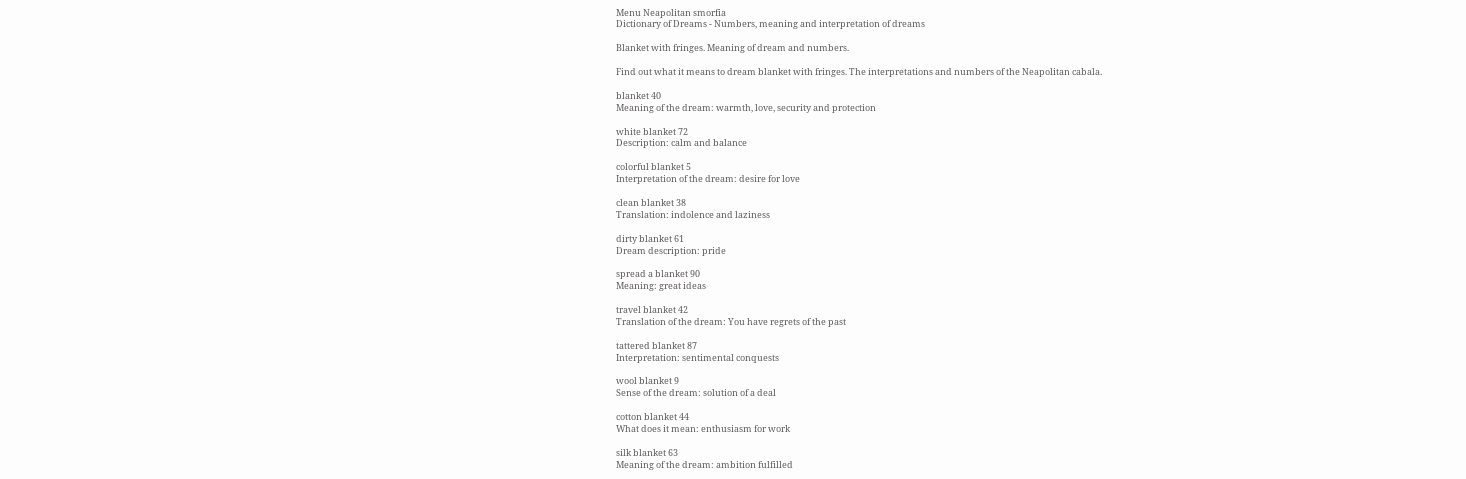Menu Neapolitan smorfia
Dictionary of Dreams - Numbers, meaning and interpretation of dreams

Blanket with fringes. Meaning of dream and numbers.

Find out what it means to dream blanket with fringes. The interpretations and numbers of the Neapolitan cabala.

blanket 40
Meaning of the dream: warmth, love, security and protection

white blanket 72
Description: calm and balance

colorful blanket 5
Interpretation of the dream: desire for love

clean blanket 38
Translation: indolence and laziness

dirty blanket 61
Dream description: pride

spread a blanket 90
Meaning: great ideas

travel blanket 42
Translation of the dream: You have regrets of the past

tattered blanket 87
Interpretation: sentimental conquests

wool blanket 9
Sense of the dream: solution of a deal

cotton blanket 44
What does it mean: enthusiasm for work

silk blanket 63
Meaning of the dream: ambition fulfilled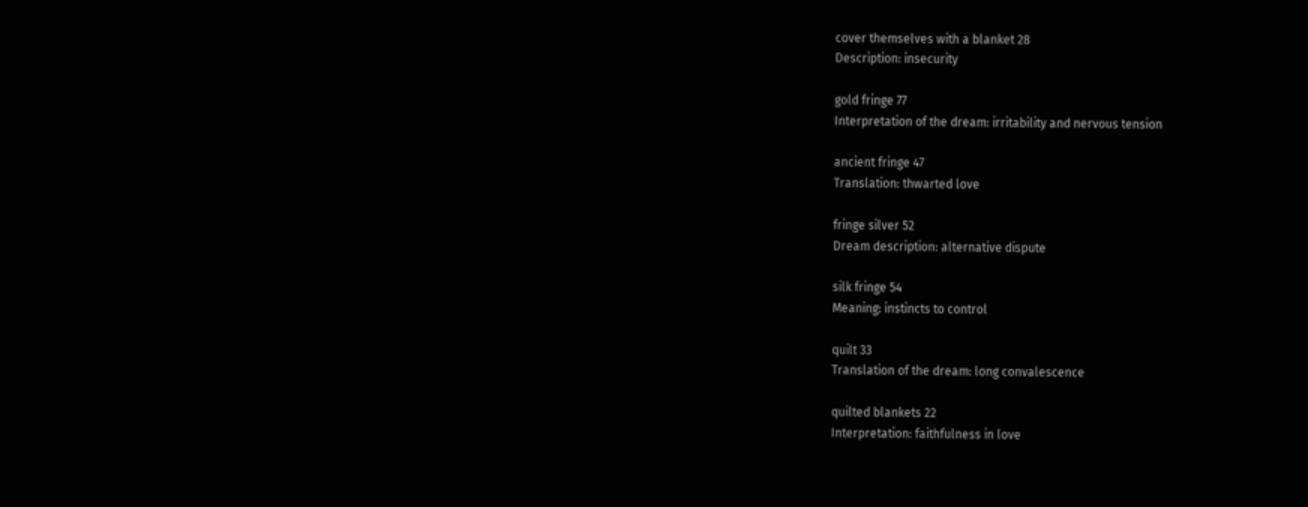cover themselves with a blanket 28
Description: insecurity

gold fringe 77
Interpretation of the dream: irritability and nervous tension

ancient fringe 47
Translation: thwarted love

fringe silver 52
Dream description: alternative dispute

silk fringe 54
Meaning: instincts to control

quilt 33
Translation of the dream: long convalescence

quilted blankets 22
Interpretation: faithfulness in love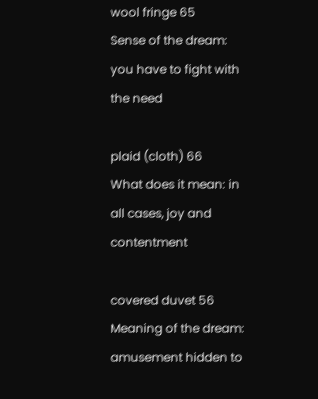wool fringe 65
Sense of the dream: you have to fight with the need

plaid (cloth) 66
What does it mean: in all cases, joy and contentment

covered duvet 56
Meaning of the dream: amusement hidden to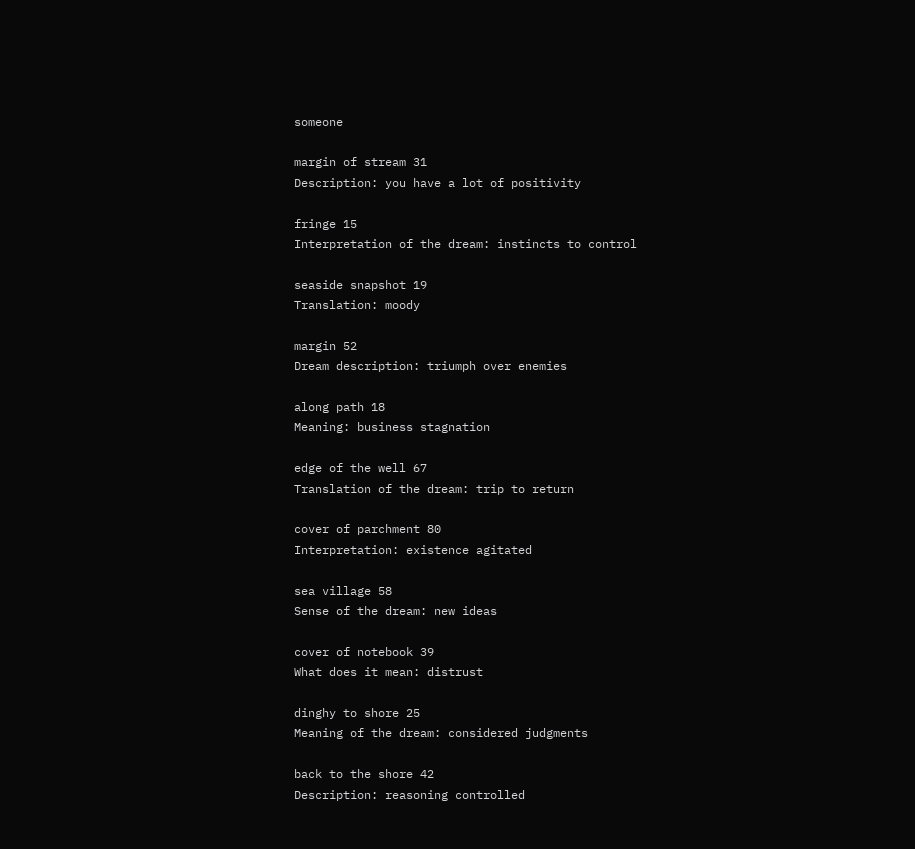someone

margin of stream 31
Description: you have a lot of positivity

fringe 15
Interpretation of the dream: instincts to control

seaside snapshot 19
Translation: moody

margin 52
Dream description: triumph over enemies

along path 18
Meaning: business stagnation

edge of the well 67
Translation of the dream: trip to return

cover of parchment 80
Interpretation: existence agitated

sea village 58
Sense of the dream: new ideas

cover of notebook 39
What does it mean: distrust

dinghy to shore 25
Meaning of the dream: considered judgments

back to the shore 42
Description: reasoning controlled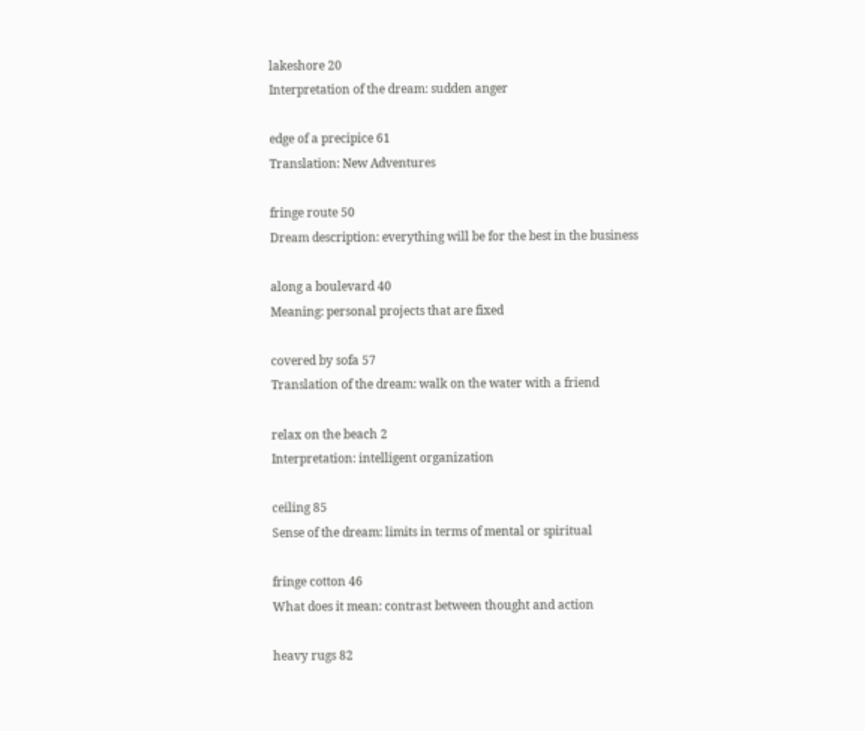lakeshore 20
Interpretation of the dream: sudden anger

edge of a precipice 61
Translation: New Adventures

fringe route 50
Dream description: everything will be for the best in the business

along a boulevard 40
Meaning: personal projects that are fixed

covered by sofa 57
Translation of the dream: walk on the water with a friend

relax on the beach 2
Interpretation: intelligent organization

ceiling 85
Sense of the dream: limits in terms of mental or spiritual

fringe cotton 46
What does it mean: contrast between thought and action

heavy rugs 82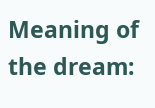Meaning of the dream: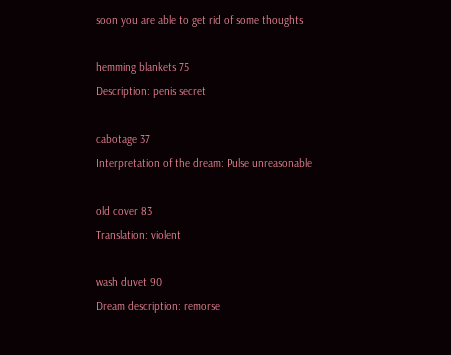soon you are able to get rid of some thoughts

hemming blankets 75
Description: penis secret

cabotage 37
Interpretation of the dream: Pulse unreasonable

old cover 83
Translation: violent

wash duvet 90
Dream description: remorse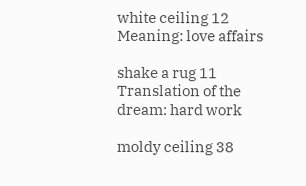white ceiling 12
Meaning: love affairs

shake a rug 11
Translation of the dream: hard work

moldy ceiling 38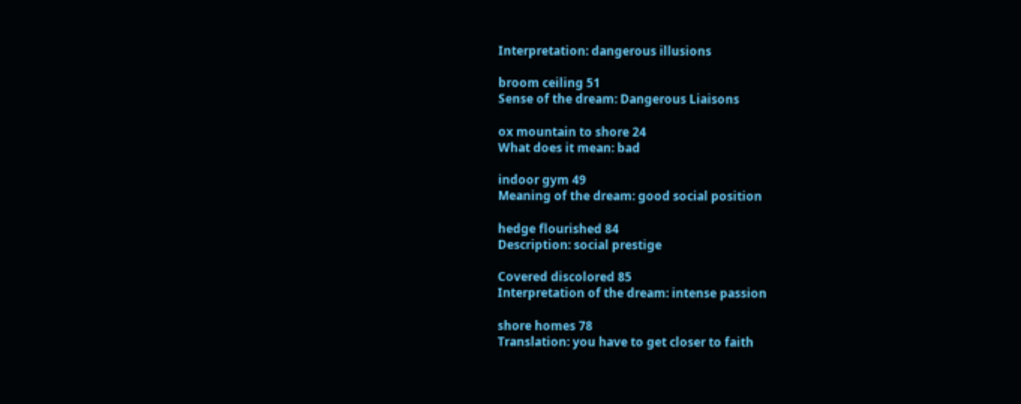Interpretation: dangerous illusions

broom ceiling 51
Sense of the dream: Dangerous Liaisons

ox mountain to shore 24
What does it mean: bad

indoor gym 49
Meaning of the dream: good social position

hedge flourished 84
Description: social prestige

Covered discolored 85
Interpretation of the dream: intense passion

shore homes 78
Translation: you have to get closer to faith